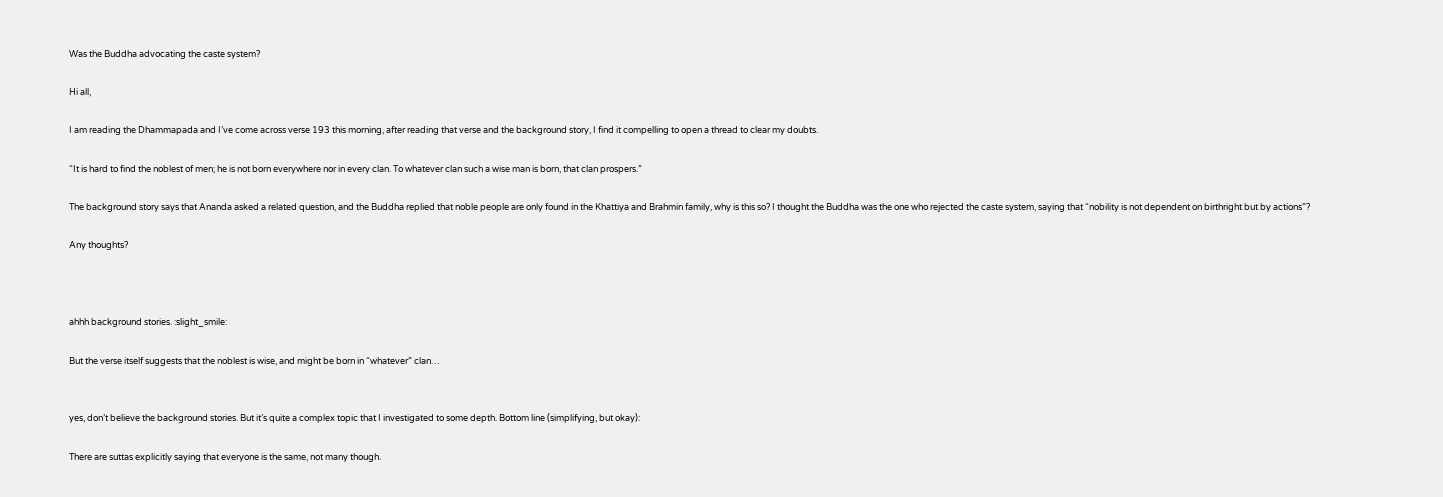Was the Buddha advocating the caste system?

Hi all,

I am reading the Dhammapada and I’ve come across verse 193 this morning, after reading that verse and the background story, I find it compelling to open a thread to clear my doubts.

“It is hard to find the noblest of men; he is not born everywhere nor in every clan. To whatever clan such a wise man is born, that clan prospers.”

The background story says that Ananda asked a related question, and the Buddha replied that noble people are only found in the Khattiya and Brahmin family, why is this so? I thought the Buddha was the one who rejected the caste system, saying that “nobility is not dependent on birthright but by actions”?

Any thoughts?



ahhh background stories. :slight_smile:

But the verse itself suggests that the noblest is wise, and might be born in “whatever” clan…


yes, don’t believe the background stories. But it’s quite a complex topic that I investigated to some depth. Bottom line (simplifying, but okay):

There are suttas explicitly saying that everyone is the same, not many though.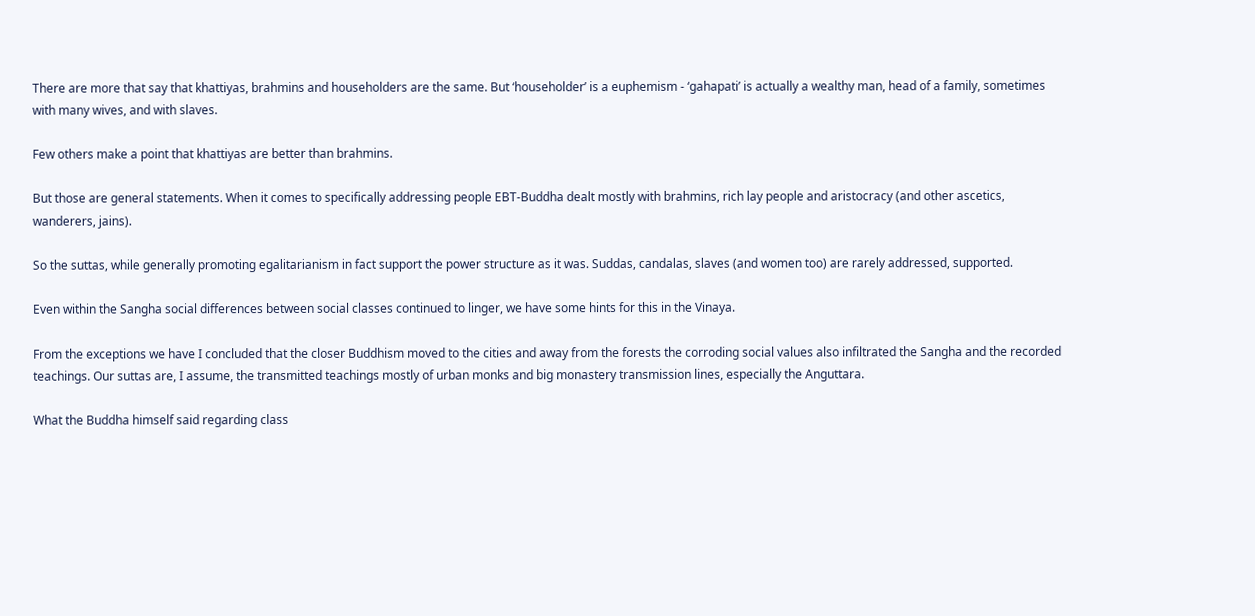There are more that say that khattiyas, brahmins and householders are the same. But ‘householder’ is a euphemism - ‘gahapati’ is actually a wealthy man, head of a family, sometimes with many wives, and with slaves.

Few others make a point that khattiyas are better than brahmins.

But those are general statements. When it comes to specifically addressing people EBT-Buddha dealt mostly with brahmins, rich lay people and aristocracy (and other ascetics, wanderers, jains).

So the suttas, while generally promoting egalitarianism in fact support the power structure as it was. Suddas, candalas, slaves (and women too) are rarely addressed, supported.

Even within the Sangha social differences between social classes continued to linger, we have some hints for this in the Vinaya.

From the exceptions we have I concluded that the closer Buddhism moved to the cities and away from the forests the corroding social values also infiltrated the Sangha and the recorded teachings. Our suttas are, I assume, the transmitted teachings mostly of urban monks and big monastery transmission lines, especially the Anguttara.

What the Buddha himself said regarding class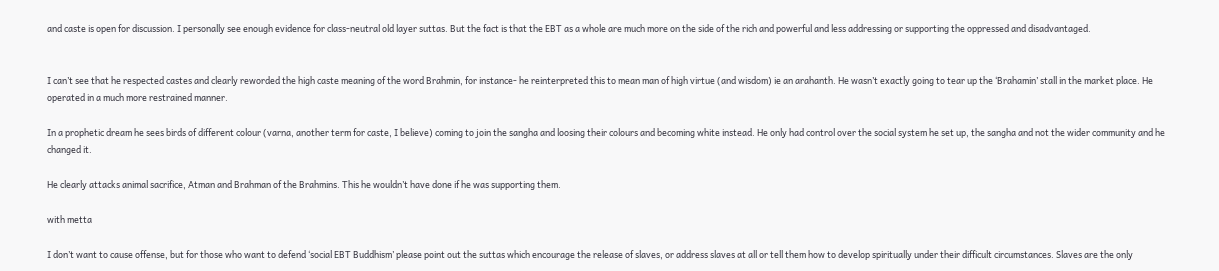and caste is open for discussion. I personally see enough evidence for class-neutral old layer suttas. But the fact is that the EBT as a whole are much more on the side of the rich and powerful and less addressing or supporting the oppressed and disadvantaged.


I can’t see that he respected castes and clearly reworded the high caste meaning of the word Brahmin, for instance- he reinterpreted this to mean man of high virtue (and wisdom) ie an arahanth. He wasn’t exactly going to tear up the ‘Brahamin’ stall in the market place. He operated in a much more restrained manner.

In a prophetic dream he sees birds of different colour (varna, another term for caste, I believe) coming to join the sangha and loosing their colours and becoming white instead. He only had control over the social system he set up, the sangha and not the wider community and he changed it.

He clearly attacks animal sacrifice, Atman and Brahman of the Brahmins. This he wouldn’t have done if he was supporting them.

with metta

I don’t want to cause offense, but for those who want to defend ‘social EBT Buddhism’ please point out the suttas which encourage the release of slaves, or address slaves at all or tell them how to develop spiritually under their difficult circumstances. Slaves are the only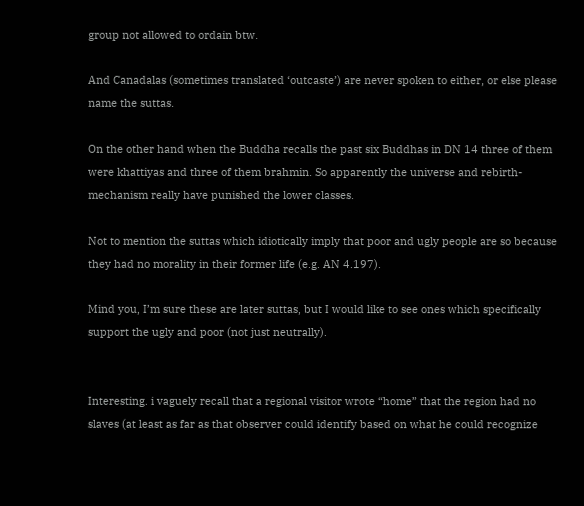group not allowed to ordain btw.

And Canadalas (sometimes translated ‘outcaste’) are never spoken to either, or else please name the suttas.

On the other hand when the Buddha recalls the past six Buddhas in DN 14 three of them were khattiyas and three of them brahmin. So apparently the universe and rebirth-mechanism really have punished the lower classes.

Not to mention the suttas which idiotically imply that poor and ugly people are so because they had no morality in their former life (e.g. AN 4.197).

Mind you, I’m sure these are later suttas, but I would like to see ones which specifically support the ugly and poor (not just neutrally).


Interesting. i vaguely recall that a regional visitor wrote “home” that the region had no slaves (at least as far as that observer could identify based on what he could recognize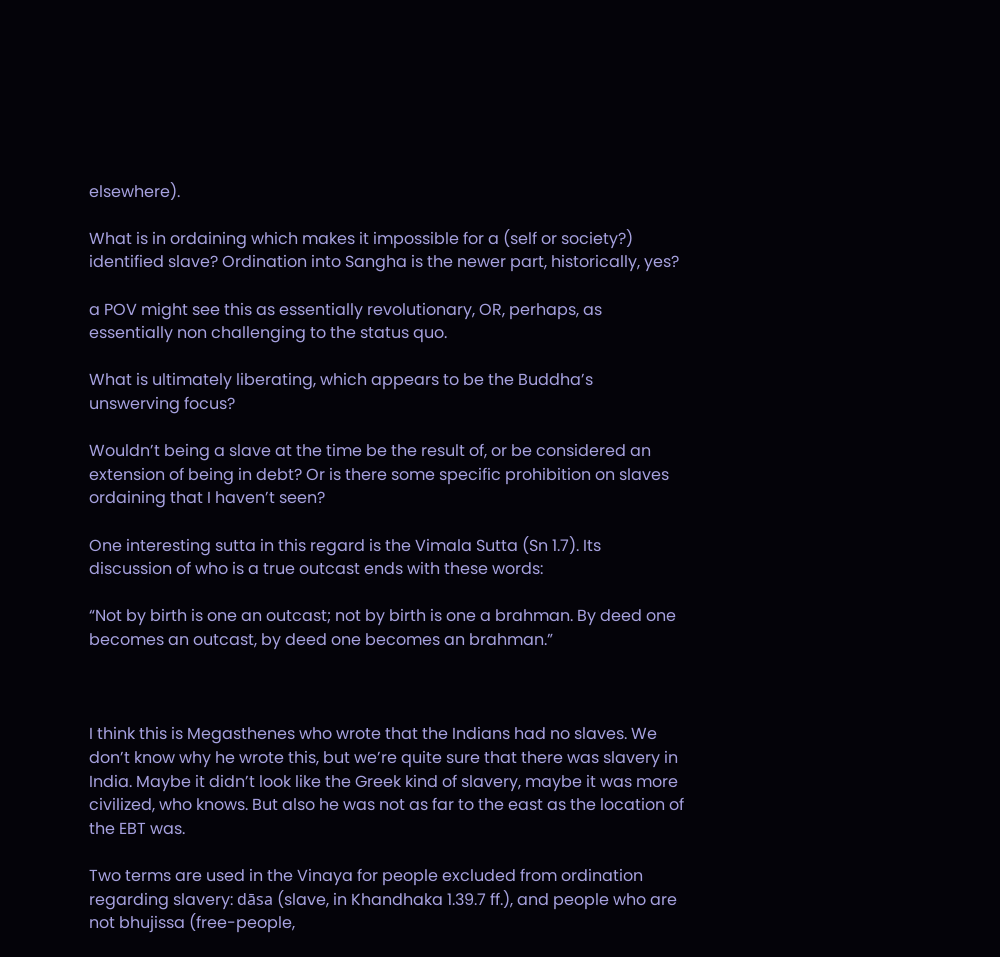elsewhere).

What is in ordaining which makes it impossible for a (self or society?) identified slave? Ordination into Sangha is the newer part, historically, yes?

a POV might see this as essentially revolutionary, OR, perhaps, as essentially non challenging to the status quo.

What is ultimately liberating, which appears to be the Buddha’s unswerving focus?

Wouldn’t being a slave at the time be the result of, or be considered an extension of being in debt? Or is there some specific prohibition on slaves ordaining that I haven’t seen?

One interesting sutta in this regard is the Vimala Sutta (Sn 1.7). Its discussion of who is a true outcast ends with these words:

“Not by birth is one an outcast; not by birth is one a brahman. By deed one becomes an outcast, by deed one becomes an brahman.”



I think this is Megasthenes who wrote that the Indians had no slaves. We don’t know why he wrote this, but we’re quite sure that there was slavery in India. Maybe it didn’t look like the Greek kind of slavery, maybe it was more civilized, who knows. But also he was not as far to the east as the location of the EBT was.

Two terms are used in the Vinaya for people excluded from ordination regarding slavery: dāsa (slave, in Khandhaka 1.39.7 ff.), and people who are not bhujissa (free-people,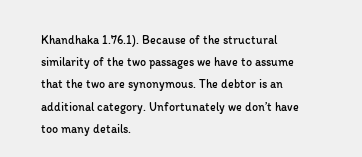Khandhaka 1.76.1). Because of the structural similarity of the two passages we have to assume that the two are synonymous. The debtor is an additional category. Unfortunately we don’t have too many details.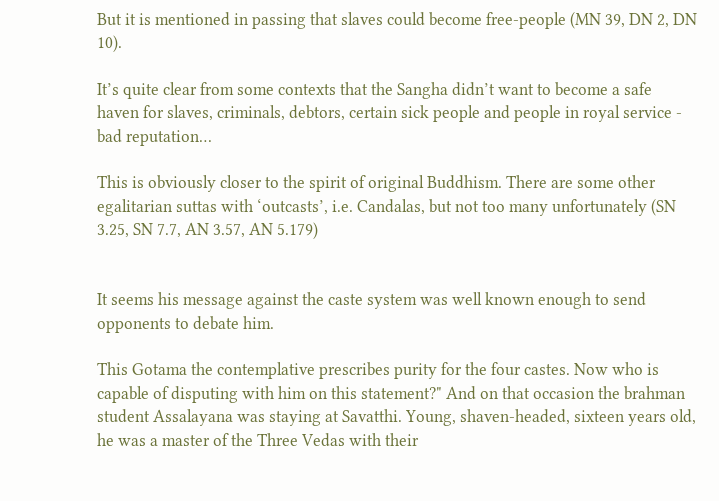But it is mentioned in passing that slaves could become free-people (MN 39, DN 2, DN 10).

It’s quite clear from some contexts that the Sangha didn’t want to become a safe haven for slaves, criminals, debtors, certain sick people and people in royal service - bad reputation…

This is obviously closer to the spirit of original Buddhism. There are some other egalitarian suttas with ‘outcasts’, i.e. Candalas, but not too many unfortunately (SN 3.25, SN 7.7, AN 3.57, AN 5.179)


It seems his message against the caste system was well known enough to send opponents to debate him.

This Gotama the contemplative prescribes purity for the four castes. Now who is capable of disputing with him on this statement?" And on that occasion the brahman student Assalayana was staying at Savatthi. Young, shaven-headed, sixteen years old, he was a master of the Three Vedas with their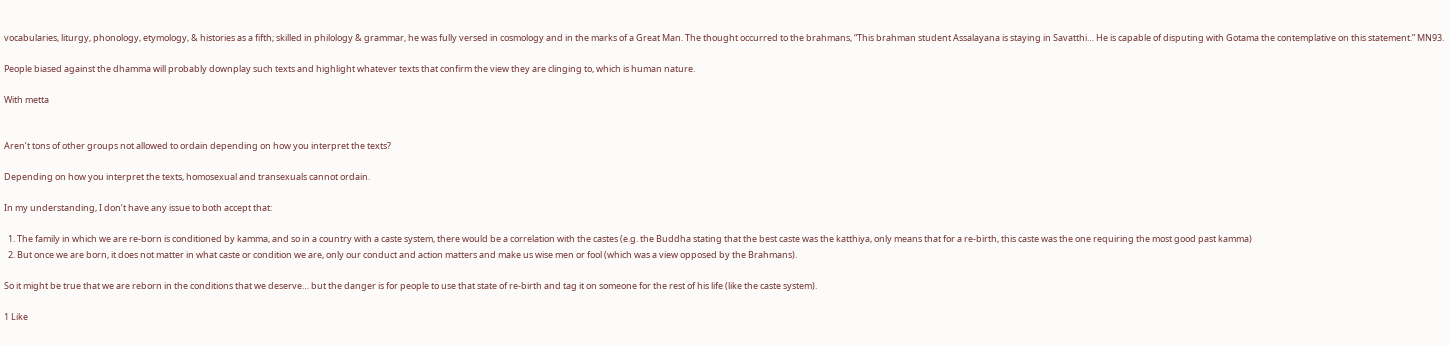vocabularies, liturgy, phonology, etymology, & histories as a fifth; skilled in philology & grammar, he was fully versed in cosmology and in the marks of a Great Man. The thought occurred to the brahmans, “This brahman student Assalayana is staying in Savatthi… He is capable of disputing with Gotama the contemplative on this statement.” MN93.

People biased against the dhamma will probably downplay such texts and highlight whatever texts that confirm the view they are clinging to, which is human nature.

With metta


Aren’t tons of other groups not allowed to ordain depending on how you interpret the texts?

Depending on how you interpret the texts, homosexual and transexuals cannot ordain.

In my understanding, I don’t have any issue to both accept that:

  1. The family in which we are re-born is conditioned by kamma, and so in a country with a caste system, there would be a correlation with the castes (e.g. the Buddha stating that the best caste was the katthiya, only means that for a re-birth, this caste was the one requiring the most good past kamma)
  2. But once we are born, it does not matter in what caste or condition we are, only our conduct and action matters and make us wise men or fool (which was a view opposed by the Brahmans).

So it might be true that we are reborn in the conditions that we deserve… but the danger is for people to use that state of re-birth and tag it on someone for the rest of his life (like the caste system).

1 Like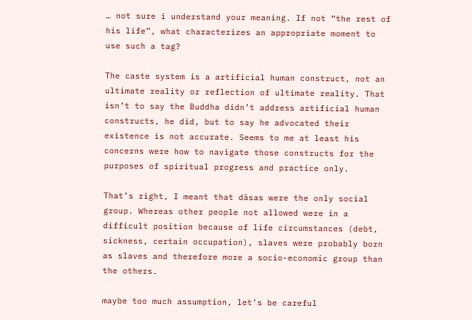… not sure i understand your meaning. If not “the rest of his life”, what characterizes an appropriate moment to use such a tag?

The caste system is a artificial human construct, not an ultimate reality or reflection of ultimate reality. That isn’t to say the Buddha didn’t address artificial human constructs, he did, but to say he advocated their existence is not accurate. Seems to me at least his concerns were how to navigate those constructs for the purposes of spiritual progress and practice only.

That’s right, I meant that dāsas were the only social group. Whereas other people not allowed were in a difficult position because of life circumstances (debt, sickness, certain occupation), slaves were probably born as slaves and therefore more a socio-economic group than the others.

maybe too much assumption, let’s be careful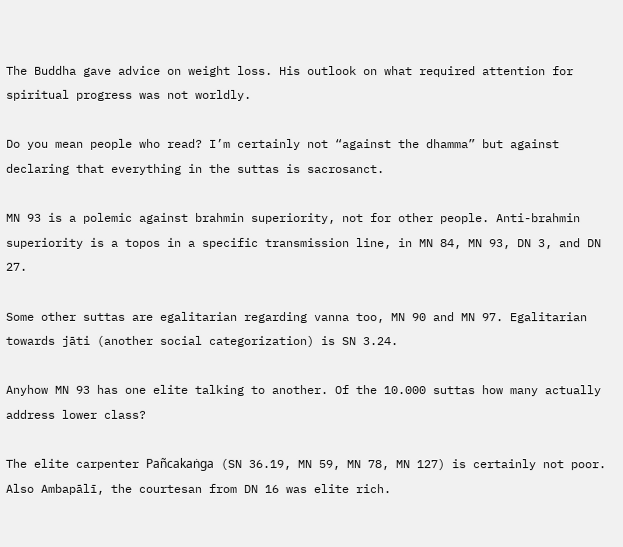The Buddha gave advice on weight loss. His outlook on what required attention for spiritual progress was not worldly.

Do you mean people who read? I’m certainly not “against the dhamma” but against declaring that everything in the suttas is sacrosanct.

MN 93 is a polemic against brahmin superiority, not for other people. Anti-brahmin superiority is a topos in a specific transmission line, in MN 84, MN 93, DN 3, and DN 27.

Some other suttas are egalitarian regarding vanna too, MN 90 and MN 97. Egalitarian towards jāti (another social categorization) is SN 3.24.

Anyhow MN 93 has one elite talking to another. Of the 10.000 suttas how many actually address lower class?

The elite carpenter Pañcakaṅga (SN 36.19, MN 59, MN 78, MN 127) is certainly not poor. Also Ambapālī, the courtesan from DN 16 was elite rich.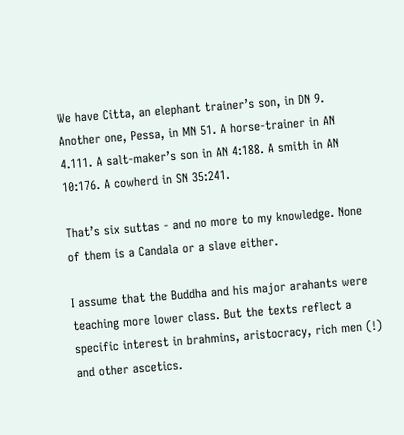We have Citta, an elephant trainer’s son, in DN 9. Another one, Pessa, in MN 51. A horse-trainer in AN 4.111. A salt-maker’s son in AN 4:188. A smith in AN 10:176. A cowherd in SN 35:241.

That’s six suttas - and no more to my knowledge. None of them is a Candala or a slave either.

I assume that the Buddha and his major arahants were teaching more lower class. But the texts reflect a specific interest in brahmins, aristocracy, rich men (!) and other ascetics.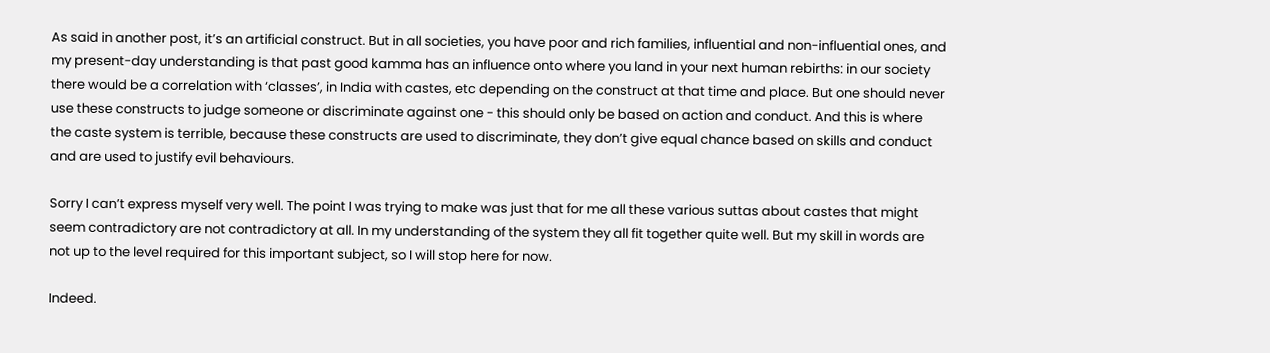As said in another post, it’s an artificial construct. But in all societies, you have poor and rich families, influential and non-influential ones, and my present-day understanding is that past good kamma has an influence onto where you land in your next human rebirths: in our society there would be a correlation with ‘classes’, in India with castes, etc depending on the construct at that time and place. But one should never use these constructs to judge someone or discriminate against one - this should only be based on action and conduct. And this is where the caste system is terrible, because these constructs are used to discriminate, they don’t give equal chance based on skills and conduct and are used to justify evil behaviours.

Sorry I can’t express myself very well. The point I was trying to make was just that for me all these various suttas about castes that might seem contradictory are not contradictory at all. In my understanding of the system they all fit together quite well. But my skill in words are not up to the level required for this important subject, so I will stop here for now.

Indeed.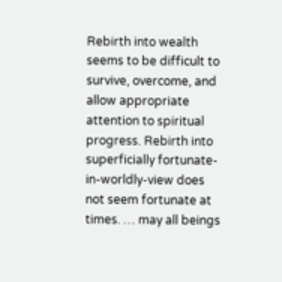Rebirth into wealth seems to be difficult to survive, overcome, and allow appropriate attention to spiritual progress. Rebirth into superficially fortunate-in-worldly-view does not seem fortunate at times. … may all beings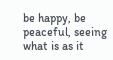be happy, be peaceful, seeing what is as it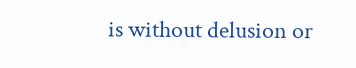is without delusion or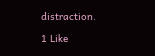distraction.

1 Like